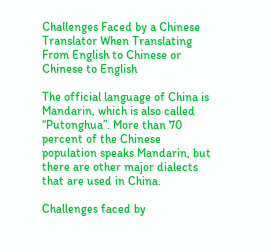Challenges Faced by a Chinese Translator When Translating From English to Chinese or Chinese to English

The official language of China is Mandarin, which is also called “Putonghua”. More than 70 percent of the Chinese population speaks Mandarin, but there are other major dialects that are used in China.

Challenges faced by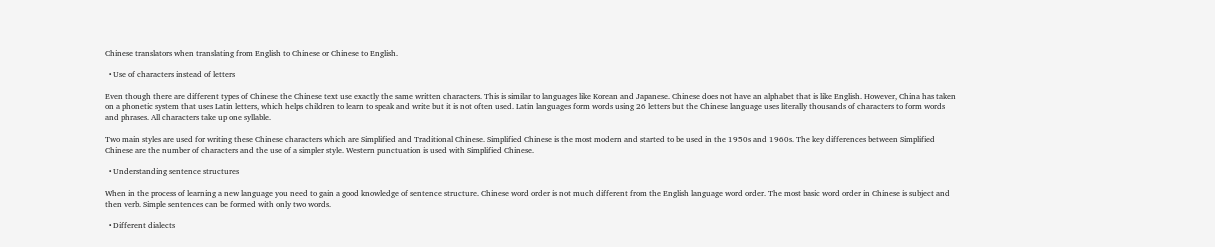Chinese translators when translating from English to Chinese or Chinese to English.

  • Use of characters instead of letters

Even though there are different types of Chinese the Chinese text use exactly the same written characters. This is similar to languages like Korean and Japanese. Chinese does not have an alphabet that is like English. However, China has taken on a phonetic system that uses Latin letters, which helps children to learn to speak and write but it is not often used. Latin languages form words using 26 letters but the Chinese language uses literally thousands of characters to form words and phrases. All characters take up one syllable.

Two main styles are used for writing these Chinese characters which are Simplified and Traditional Chinese. Simplified Chinese is the most modern and started to be used in the 1950s and 1960s. The key differences between Simplified Chinese are the number of characters and the use of a simpler style. Western punctuation is used with Simplified Chinese.

  • Understanding sentence structures

When in the process of learning a new language you need to gain a good knowledge of sentence structure. Chinese word order is not much different from the English language word order. The most basic word order in Chinese is subject and then verb. Simple sentences can be formed with only two words.

  • Different dialects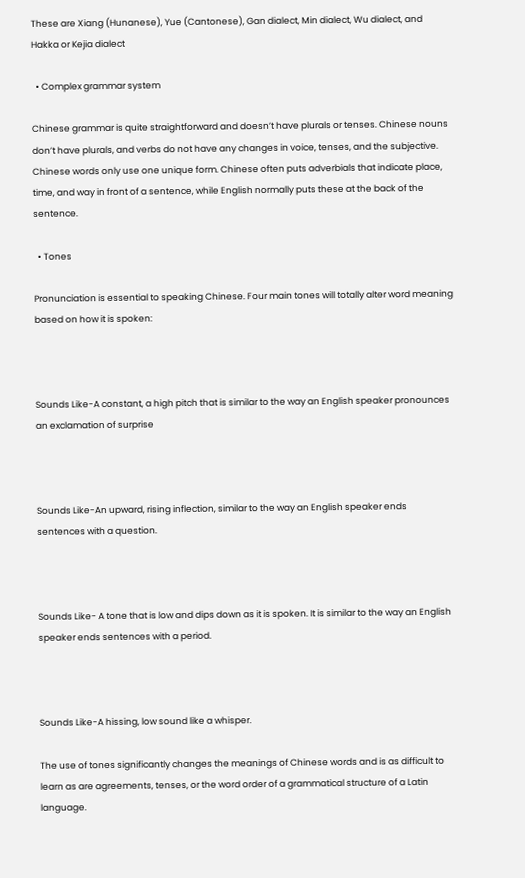These are Xiang (Hunanese), Yue (Cantonese), Gan dialect, Min dialect, Wu dialect, and Hakka or Kejia dialect

  • Complex grammar system

Chinese grammar is quite straightforward and doesn’t have plurals or tenses. Chinese nouns don’t have plurals, and verbs do not have any changes in voice, tenses, and the subjective. Chinese words only use one unique form. Chinese often puts adverbials that indicate place, time, and way in front of a sentence, while English normally puts these at the back of the sentence.

  • Tones

Pronunciation is essential to speaking Chinese. Four main tones will totally alter word meaning based on how it is spoken:



Sounds Like-A constant, a high pitch that is similar to the way an English speaker pronounces an exclamation of surprise



Sounds Like-An upward, rising inflection, similar to the way an English speaker ends sentences with a question.



Sounds Like- A tone that is low and dips down as it is spoken. It is similar to the way an English speaker ends sentences with a period.



Sounds Like-A hissing, low sound like a whisper.

The use of tones significantly changes the meanings of Chinese words and is as difficult to learn as are agreements, tenses, or the word order of a grammatical structure of a Latin language.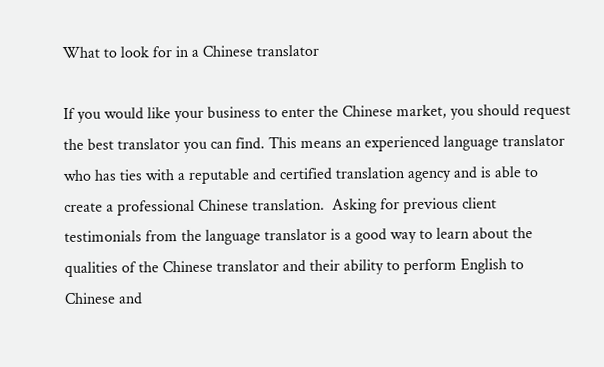What to look for in a Chinese translator

If you would like your business to enter the Chinese market, you should request the best translator you can find. This means an experienced language translator who has ties with a reputable and certified translation agency and is able to create a professional Chinese translation.  Asking for previous client testimonials from the language translator is a good way to learn about the qualities of the Chinese translator and their ability to perform English to Chinese and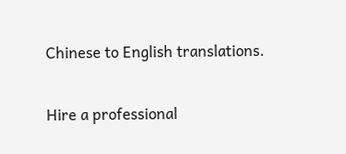Chinese to English translations.

Hire a professional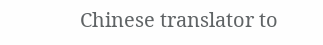Chinese translator to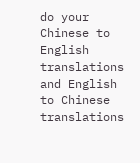do your Chinese to English translations and English to Chinese translations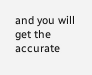and you will get the accurate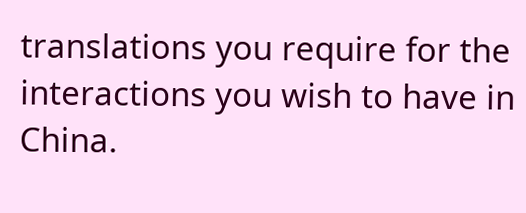translations you require for the interactions you wish to have in China.